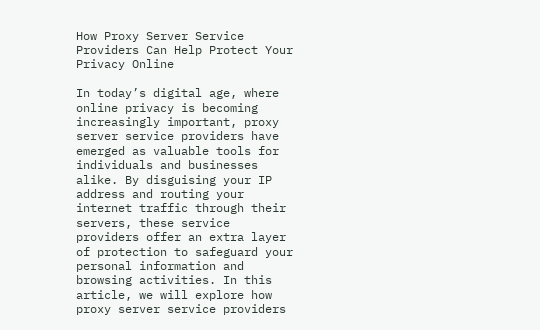How Proxy Server Service Providers Can Help Protect Your Privacy Online

In today’s digital age, where online privacy is becoming increasingly important, proxy server service providers have emerged as valuable tools for individuals and businesses alike. By disguising your IP address and routing your internet traffic through their servers, these service providers offer an extra layer of protection to safeguard your personal information and browsing activities. In this article, we will explore how proxy server service providers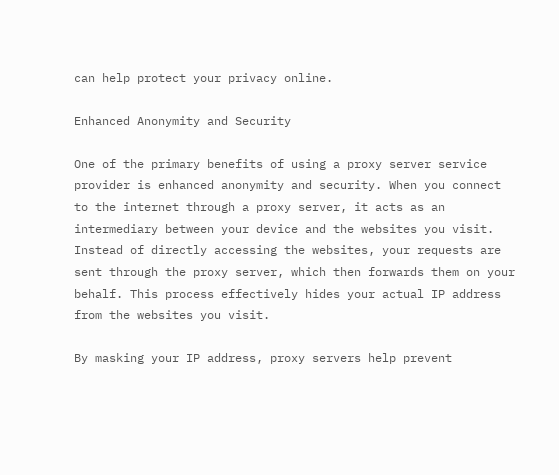can help protect your privacy online.

Enhanced Anonymity and Security

One of the primary benefits of using a proxy server service provider is enhanced anonymity and security. When you connect to the internet through a proxy server, it acts as an intermediary between your device and the websites you visit. Instead of directly accessing the websites, your requests are sent through the proxy server, which then forwards them on your behalf. This process effectively hides your actual IP address from the websites you visit.

By masking your IP address, proxy servers help prevent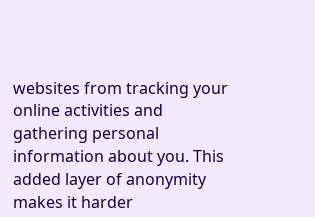websites from tracking your online activities and gathering personal information about you. This added layer of anonymity makes it harder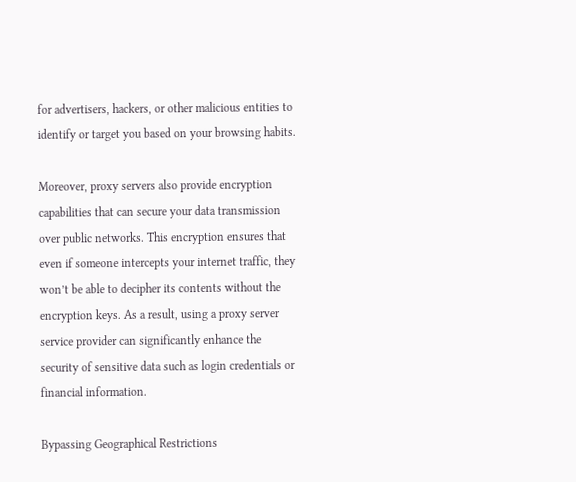for advertisers, hackers, or other malicious entities to identify or target you based on your browsing habits.

Moreover, proxy servers also provide encryption capabilities that can secure your data transmission over public networks. This encryption ensures that even if someone intercepts your internet traffic, they won’t be able to decipher its contents without the encryption keys. As a result, using a proxy server service provider can significantly enhance the security of sensitive data such as login credentials or financial information.

Bypassing Geographical Restrictions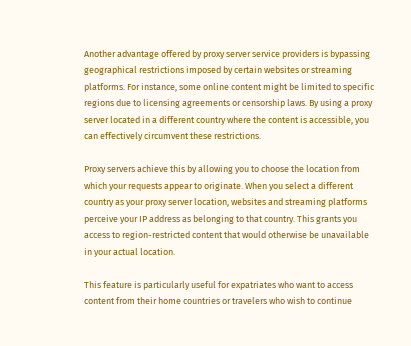Another advantage offered by proxy server service providers is bypassing geographical restrictions imposed by certain websites or streaming platforms. For instance, some online content might be limited to specific regions due to licensing agreements or censorship laws. By using a proxy server located in a different country where the content is accessible, you can effectively circumvent these restrictions.

Proxy servers achieve this by allowing you to choose the location from which your requests appear to originate. When you select a different country as your proxy server location, websites and streaming platforms perceive your IP address as belonging to that country. This grants you access to region-restricted content that would otherwise be unavailable in your actual location.

This feature is particularly useful for expatriates who want to access content from their home countries or travelers who wish to continue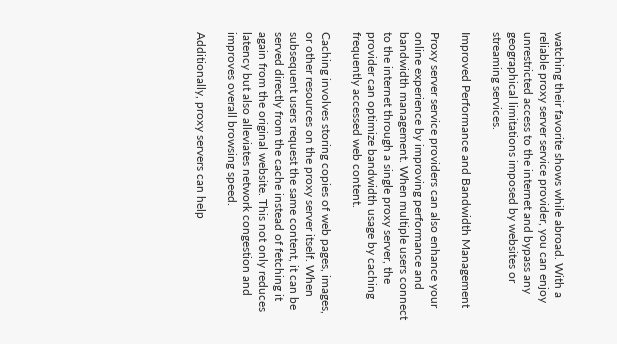watching their favorite shows while abroad. With a reliable proxy server service provider, you can enjoy unrestricted access to the internet and bypass any geographical limitations imposed by websites or streaming services.

Improved Performance and Bandwidth Management

Proxy server service providers can also enhance your online experience by improving performance and bandwidth management. When multiple users connect to the internet through a single proxy server, the provider can optimize bandwidth usage by caching frequently accessed web content.

Caching involves storing copies of web pages, images, or other resources on the proxy server itself. When subsequent users request the same content, it can be served directly from the cache instead of fetching it again from the original website. This not only reduces latency but also alleviates network congestion and improves overall browsing speed.

Additionally, proxy servers can help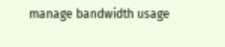manage bandwidth usage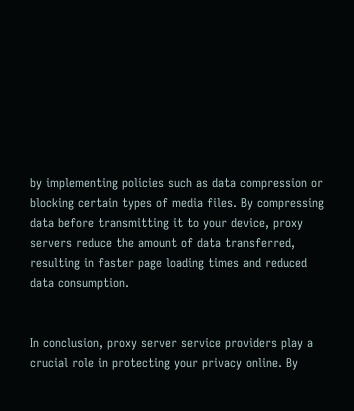by implementing policies such as data compression or blocking certain types of media files. By compressing data before transmitting it to your device, proxy servers reduce the amount of data transferred, resulting in faster page loading times and reduced data consumption.


In conclusion, proxy server service providers play a crucial role in protecting your privacy online. By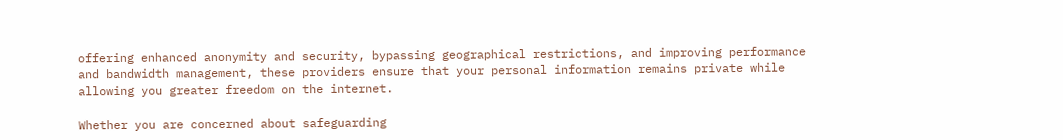offering enhanced anonymity and security, bypassing geographical restrictions, and improving performance and bandwidth management, these providers ensure that your personal information remains private while allowing you greater freedom on the internet.

Whether you are concerned about safeguarding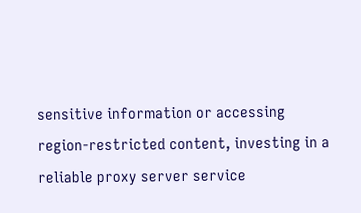sensitive information or accessing region-restricted content, investing in a reliable proxy server service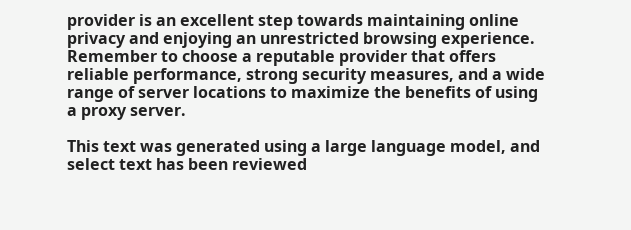provider is an excellent step towards maintaining online privacy and enjoying an unrestricted browsing experience. Remember to choose a reputable provider that offers reliable performance, strong security measures, and a wide range of server locations to maximize the benefits of using a proxy server.

This text was generated using a large language model, and select text has been reviewed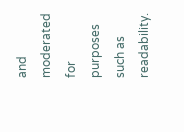and moderated for purposes such as readability.